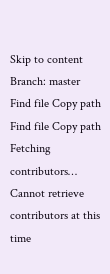Skip to content
Branch: master
Find file Copy path
Find file Copy path
Fetching contributors…
Cannot retrieve contributors at this time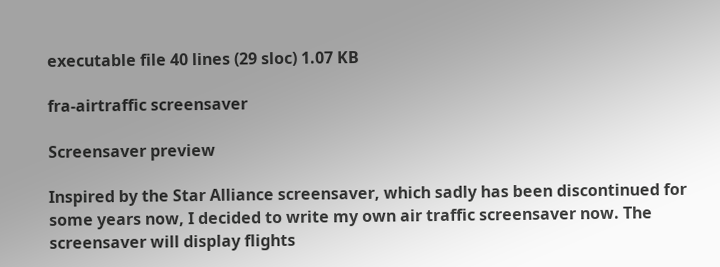executable file 40 lines (29 sloc) 1.07 KB

fra-airtraffic screensaver

Screensaver preview

Inspired by the Star Alliance screensaver, which sadly has been discontinued for some years now, I decided to write my own air traffic screensaver now. The screensaver will display flights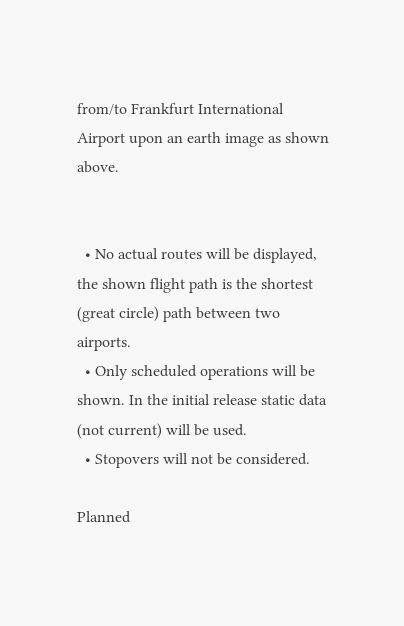from/to Frankfurt International Airport upon an earth image as shown above.


  • No actual routes will be displayed, the shown flight path is the shortest (great circle) path between two airports.
  • Only scheduled operations will be shown. In the initial release static data (not current) will be used.
  • Stopovers will not be considered.

Planned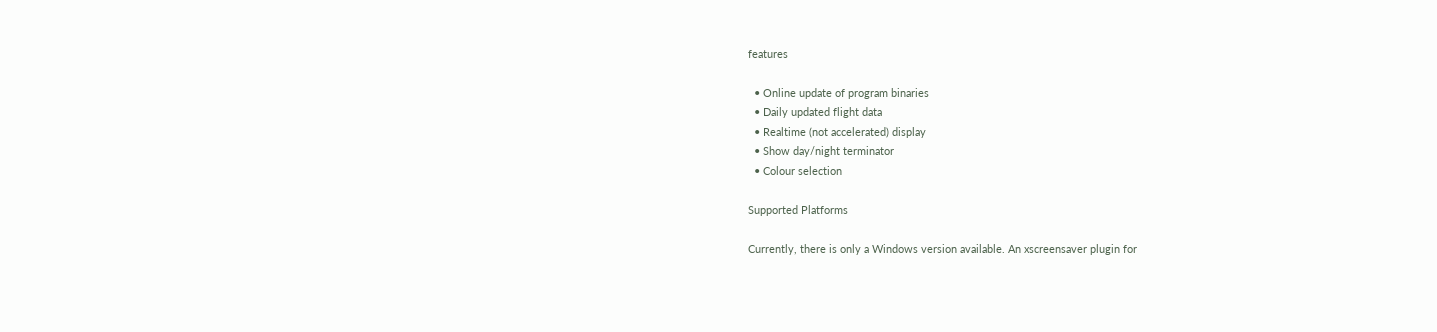features

  • Online update of program binaries
  • Daily updated flight data
  • Realtime (not accelerated) display
  • Show day/night terminator
  • Colour selection

Supported Platforms

Currently, there is only a Windows version available. An xscreensaver plugin for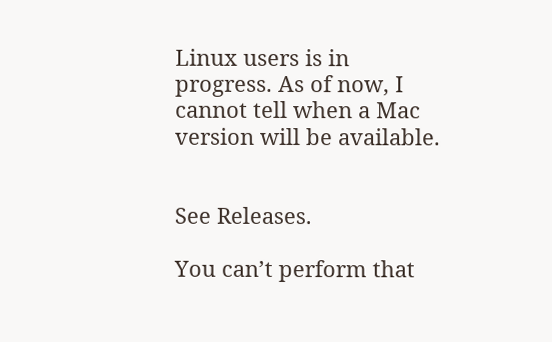Linux users is in progress. As of now, I cannot tell when a Mac version will be available.


See Releases.

You can’t perform that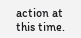action at this time.